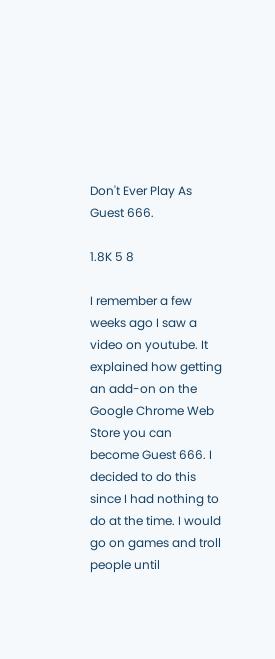Don't Ever Play As Guest 666.

1.8K 5 8

I remember a few weeks ago I saw a video on youtube. It explained how getting an add-on on the Google Chrome Web Store you can become Guest 666. I decided to do this since I had nothing to do at the time. I would go on games and troll people until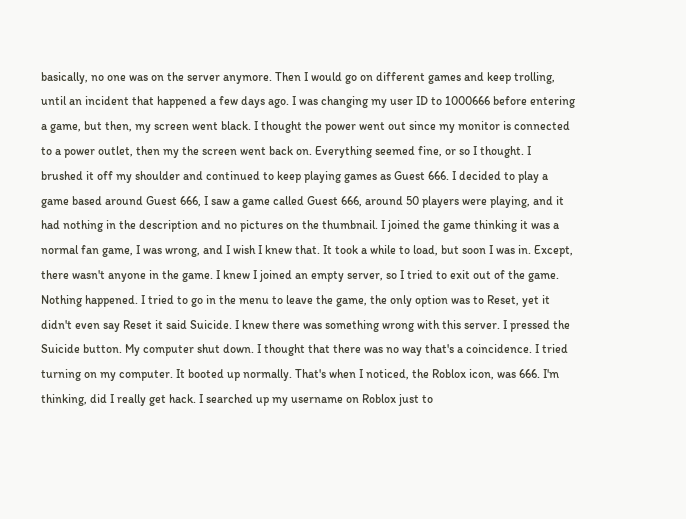basically, no one was on the server anymore. Then I would go on different games and keep trolling, until an incident that happened a few days ago. I was changing my user ID to 1000666 before entering a game, but then, my screen went black. I thought the power went out since my monitor is connected to a power outlet, then my the screen went back on. Everything seemed fine, or so I thought. I brushed it off my shoulder and continued to keep playing games as Guest 666. I decided to play a game based around Guest 666, I saw a game called Guest 666, around 50 players were playing, and it had nothing in the description and no pictures on the thumbnail. I joined the game thinking it was a normal fan game, I was wrong, and I wish I knew that. It took a while to load, but soon I was in. Except, there wasn't anyone in the game. I knew I joined an empty server, so I tried to exit out of the game. Nothing happened. I tried to go in the menu to leave the game, the only option was to Reset, yet it didn't even say Reset it said Suicide. I knew there was something wrong with this server. I pressed the Suicide button. My computer shut down. I thought that there was no way that's a coincidence. I tried turning on my computer. It booted up normally. That's when I noticed, the Roblox icon, was 666. I'm thinking, did I really get hack. I searched up my username on Roblox just to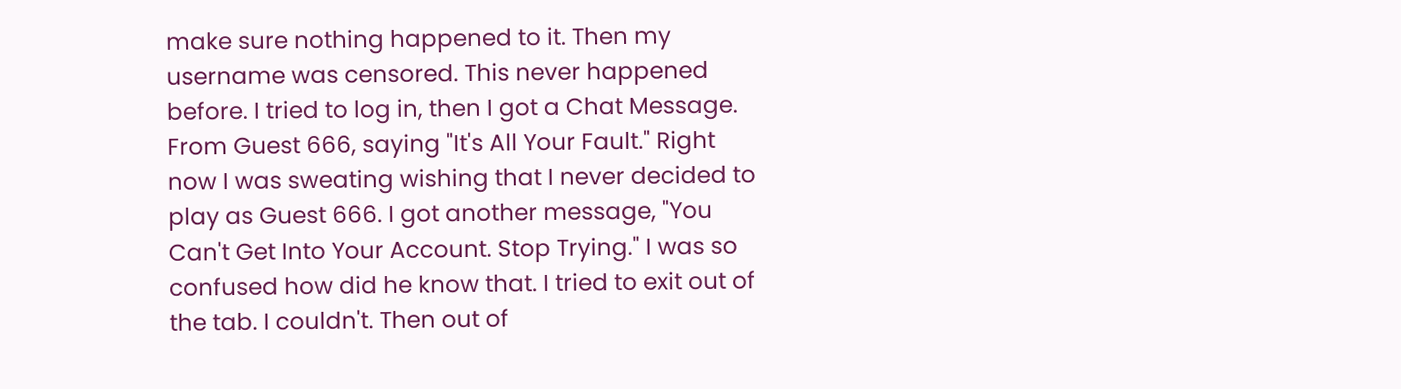make sure nothing happened to it. Then my username was censored. This never happened before. I tried to log in, then I got a Chat Message. From Guest 666, saying "It's All Your Fault." Right now I was sweating wishing that I never decided to play as Guest 666. I got another message, "You Can't Get Into Your Account. Stop Trying." I was so confused how did he know that. I tried to exit out of the tab. I couldn't. Then out of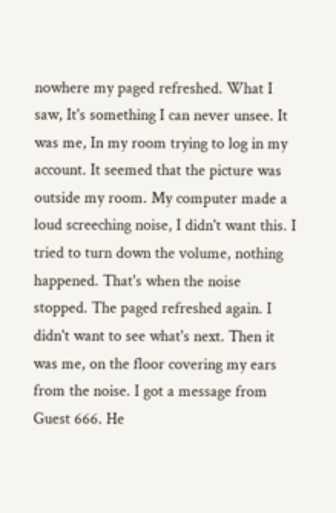nowhere my paged refreshed. What I saw, It's something I can never unsee. It was me, In my room trying to log in my account. It seemed that the picture was outside my room. My computer made a loud screeching noise, I didn't want this. I tried to turn down the volume, nothing happened. That's when the noise stopped. The paged refreshed again. I didn't want to see what's next. Then it was me, on the floor covering my ears from the noise. I got a message from Guest 666. He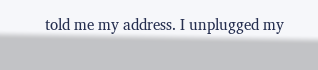told me my address. I unplugged my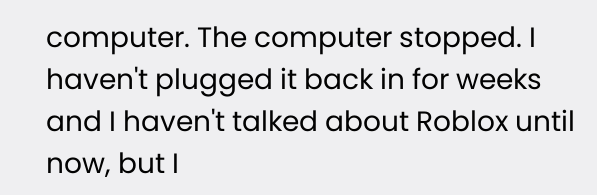computer. The computer stopped. I haven't plugged it back in for weeks and I haven't talked about Roblox until now, but I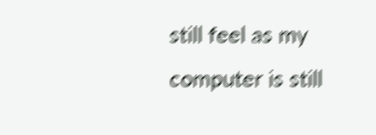still feel as my computer is still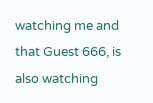watching me and that Guest 666, is also watching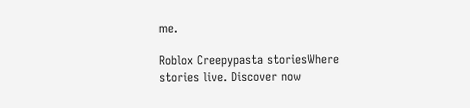me.

Roblox Creepypasta storiesWhere stories live. Discover now